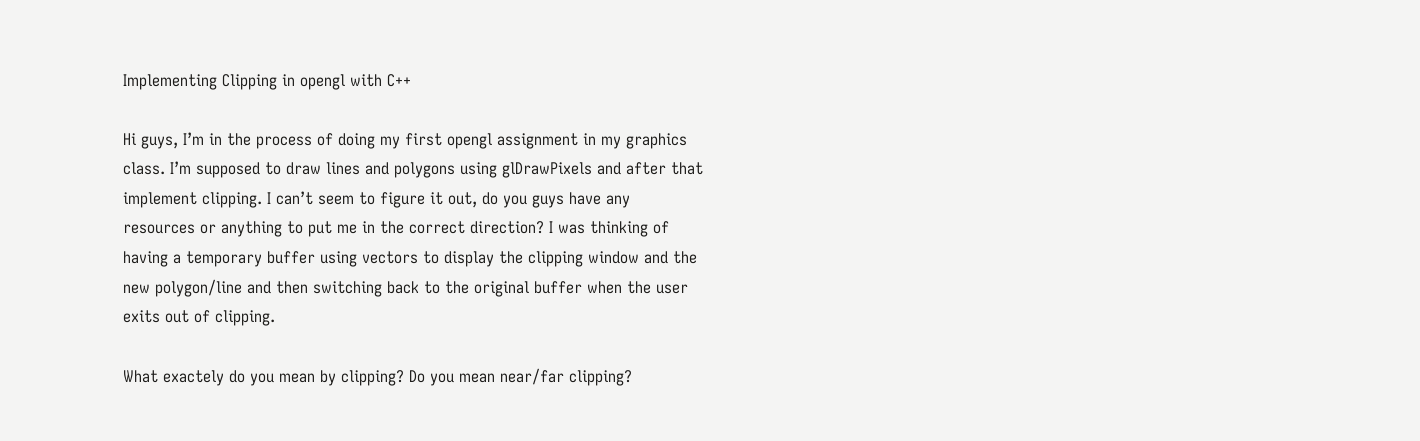Implementing Clipping in opengl with C++

Hi guys, I’m in the process of doing my first opengl assignment in my graphics class. I’m supposed to draw lines and polygons using glDrawPixels and after that implement clipping. I can’t seem to figure it out, do you guys have any resources or anything to put me in the correct direction? I was thinking of having a temporary buffer using vectors to display the clipping window and the new polygon/line and then switching back to the original buffer when the user exits out of clipping.

What exactely do you mean by clipping? Do you mean near/far clipping?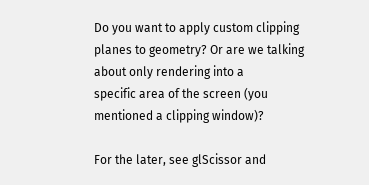Do you want to apply custom clipping planes to geometry? Or are we talking about only rendering into a
specific area of the screen (you mentioned a clipping window)?

For the later, see glScissor and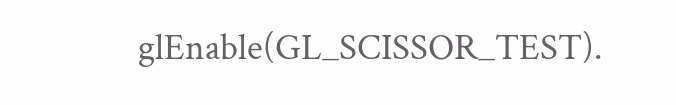glEnable(GL_SCISSOR_TEST).